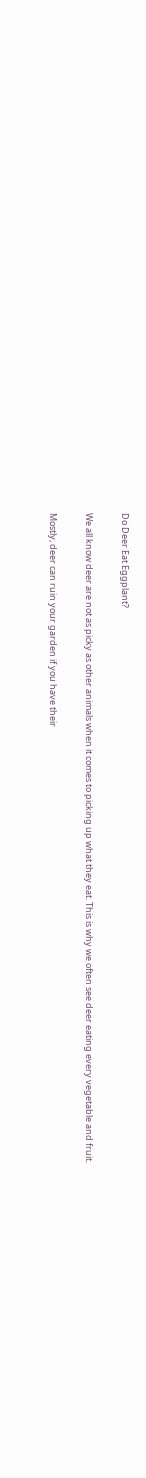Do Deer Eat Eggplant?

We all know deer are not as picky as other animals when it comes to picking up what they eat. This is why we often see deer eating every vegetable and fruit.

Mostly, deer can ruin your garden if you have their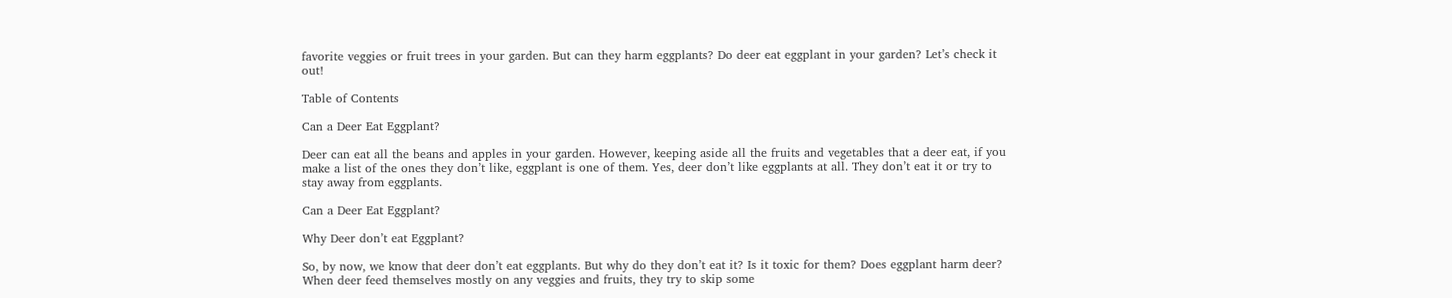favorite veggies or fruit trees in your garden. But can they harm eggplants? Do deer eat eggplant in your garden? Let’s check it out!

Table of Contents

Can a Deer Eat Eggplant?

Deer can eat all the beans and apples in your garden. However, keeping aside all the fruits and vegetables that a deer eat, if you make a list of the ones they don’t like, eggplant is one of them. Yes, deer don’t like eggplants at all. They don’t eat it or try to stay away from eggplants.

Can a Deer Eat Eggplant?

Why Deer don’t eat Eggplant?

So, by now, we know that deer don’t eat eggplants. But why do they don’t eat it? Is it toxic for them? Does eggplant harm deer? When deer feed themselves mostly on any veggies and fruits, they try to skip some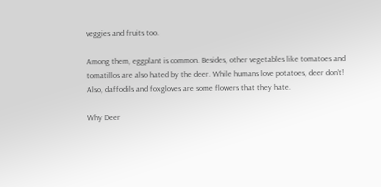veggies and fruits too.

Among them, eggplant is common. Besides, other vegetables like tomatoes and tomatillos are also hated by the deer. While humans love potatoes, deer don’t! Also, daffodils and foxgloves are some flowers that they hate.

Why Deer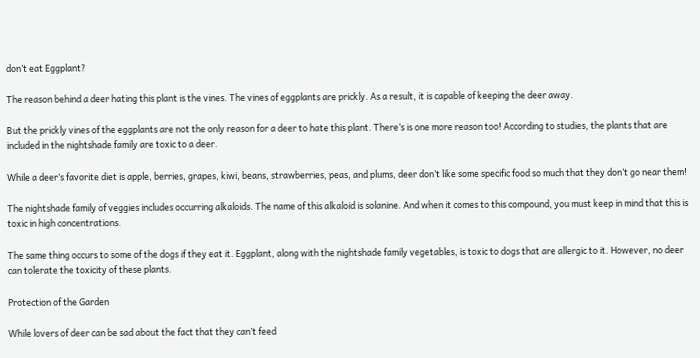don’t eat Eggplant?

The reason behind a deer hating this plant is the vines. The vines of eggplants are prickly. As a result, it is capable of keeping the deer away.

But the prickly vines of the eggplants are not the only reason for a deer to hate this plant. There’s is one more reason too! According to studies, the plants that are included in the nightshade family are toxic to a deer.

While a deer’s favorite diet is apple, berries, grapes, kiwi, beans, strawberries, peas, and plums, deer don’t like some specific food so much that they don’t go near them!

The nightshade family of veggies includes occurring alkaloids. The name of this alkaloid is solanine. And when it comes to this compound, you must keep in mind that this is toxic in high concentrations.

The same thing occurs to some of the dogs if they eat it. Eggplant, along with the nightshade family vegetables, is toxic to dogs that are allergic to it. However, no deer can tolerate the toxicity of these plants.

Protection of the Garden

While lovers of deer can be sad about the fact that they can’t feed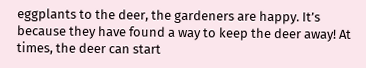eggplants to the deer, the gardeners are happy. It’s because they have found a way to keep the deer away! At times, the deer can start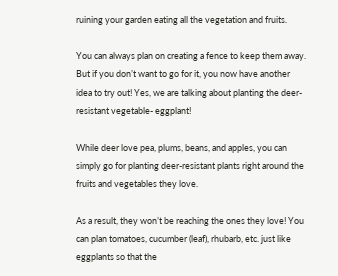ruining your garden eating all the vegetation and fruits.

You can always plan on creating a fence to keep them away. But if you don’t want to go for it, you now have another idea to try out! Yes, we are talking about planting the deer-resistant vegetable- eggplant!

While deer love pea, plums, beans, and apples, you can simply go for planting deer-resistant plants right around the fruits and vegetables they love.

As a result, they won’t be reaching the ones they love! You can plan tomatoes, cucumber (leaf), rhubarb, etc. just like eggplants so that the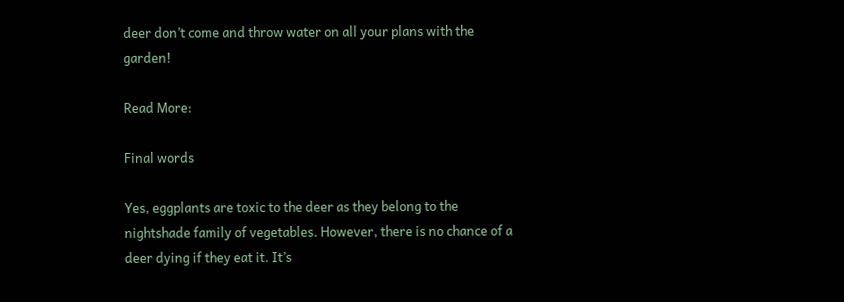deer don’t come and throw water on all your plans with the garden!

Read More:

Final words

Yes, eggplants are toxic to the deer as they belong to the nightshade family of vegetables. However, there is no chance of a deer dying if they eat it. It’s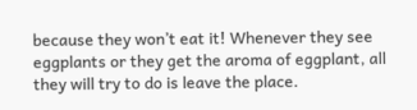because they won’t eat it! Whenever they see eggplants or they get the aroma of eggplant, all they will try to do is leave the place.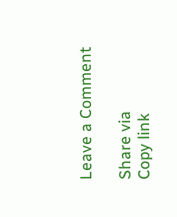Leave a Comment

Share via
Copy link